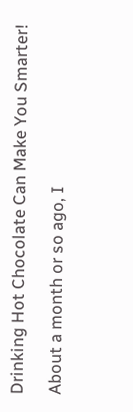Drinking Hot Chocolate Can Make You Smarter!

About a month or so ago, I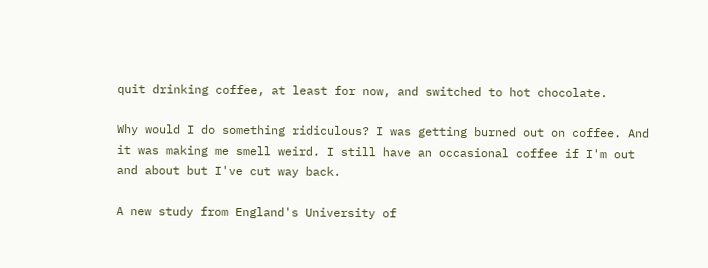quit drinking coffee, at least for now, and switched to hot chocolate.

Why would I do something ridiculous? I was getting burned out on coffee. And it was making me smell weird. I still have an occasional coffee if I'm out and about but I've cut way back.

A new study from England's University of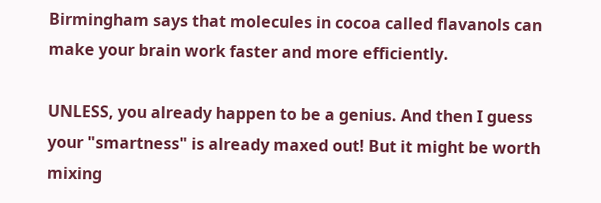Birmingham says that molecules in cocoa called flavanols can make your brain work faster and more efficiently.

UNLESS, you already happen to be a genius. And then I guess your "smartness" is already maxed out! But it might be worth mixing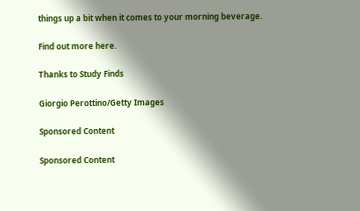things up a bit when it comes to your morning beverage.

Find out more here.

Thanks to Study Finds

Giorgio Perottino/Getty Images

Sponsored Content

Sponsored Content